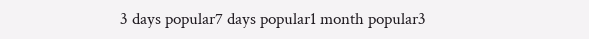3 days popular7 days popular1 month popular3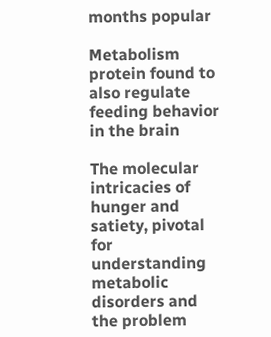months popular

Metabolism protein found to also regulate feeding behavior in the brain

The molecular intricacies of hunger and satiety, pivotal for understanding metabolic disorders and the problem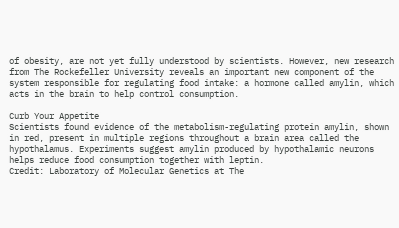of obesity, are not yet fully understood by scientists. However, new research from The Rockefeller University reveals an important new component of the system responsible for regulating food intake: a hormone called amylin, which acts in the brain to help control consumption.

Curb Your Appetite
Scientists found evidence of the metabolism-regulating protein amylin, shown in red, present in multiple regions throughout a brain area called the hypothalamus. Experiments suggest amylin produced by hypothalamic neurons helps reduce food consumption together with leptin.
Credit: Laboratory of Molecular Genetics at The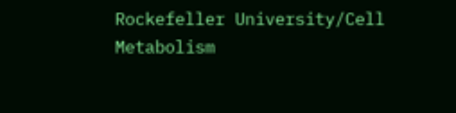Rockefeller University/Cell Metabolism